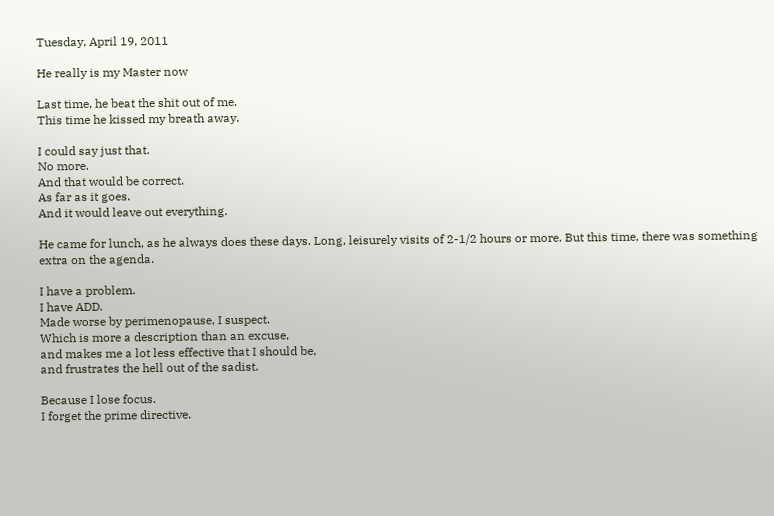Tuesday, April 19, 2011

He really is my Master now

Last time, he beat the shit out of me.
This time he kissed my breath away.

I could say just that.
No more.
And that would be correct.
As far as it goes.
And it would leave out everything.

He came for lunch, as he always does these days. Long, leisurely visits of 2-1/2 hours or more. But this time, there was something extra on the agenda.

I have a problem.
I have ADD.
Made worse by perimenopause, I suspect.
Which is more a description than an excuse,
and makes me a lot less effective that I should be,
and frustrates the hell out of the sadist.

Because I lose focus.
I forget the prime directive.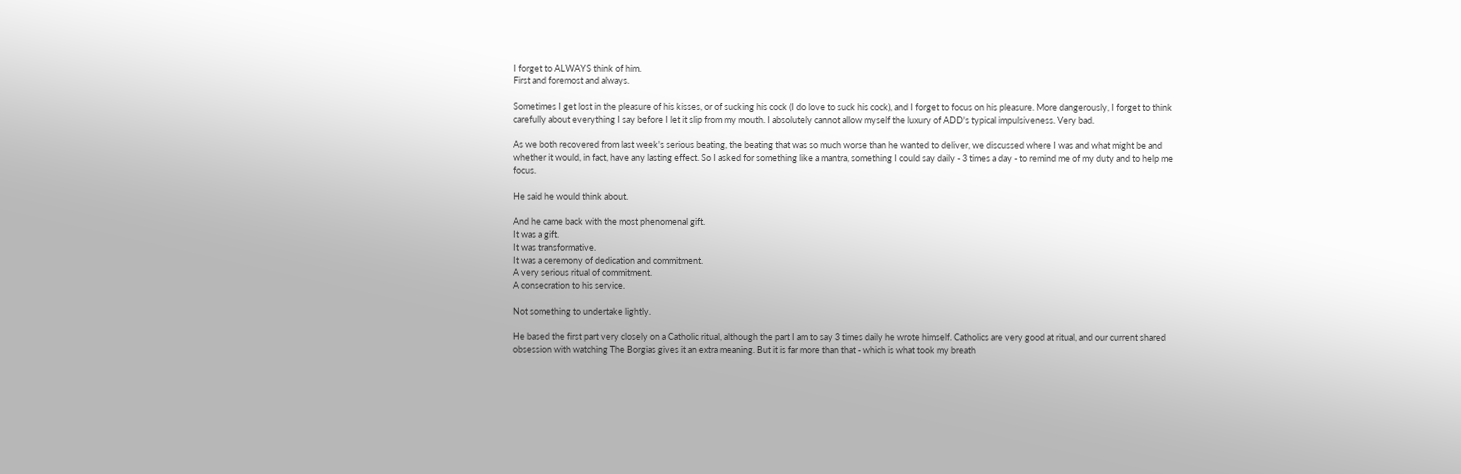I forget to ALWAYS think of him.
First and foremost and always.

Sometimes I get lost in the pleasure of his kisses, or of sucking his cock (I do love to suck his cock), and I forget to focus on his pleasure. More dangerously, I forget to think carefully about everything I say before I let it slip from my mouth. I absolutely cannot allow myself the luxury of ADD's typical impulsiveness. Very bad.

As we both recovered from last week's serious beating, the beating that was so much worse than he wanted to deliver, we discussed where I was and what might be and whether it would, in fact, have any lasting effect. So I asked for something like a mantra, something I could say daily - 3 times a day - to remind me of my duty and to help me focus.

He said he would think about.

And he came back with the most phenomenal gift.
It was a gift.
It was transformative.
It was a ceremony of dedication and commitment.
A very serious ritual of commitment.
A consecration to his service.

Not something to undertake lightly.

He based the first part very closely on a Catholic ritual, although the part I am to say 3 times daily he wrote himself. Catholics are very good at ritual, and our current shared obsession with watching The Borgias gives it an extra meaning. But it is far more than that - which is what took my breath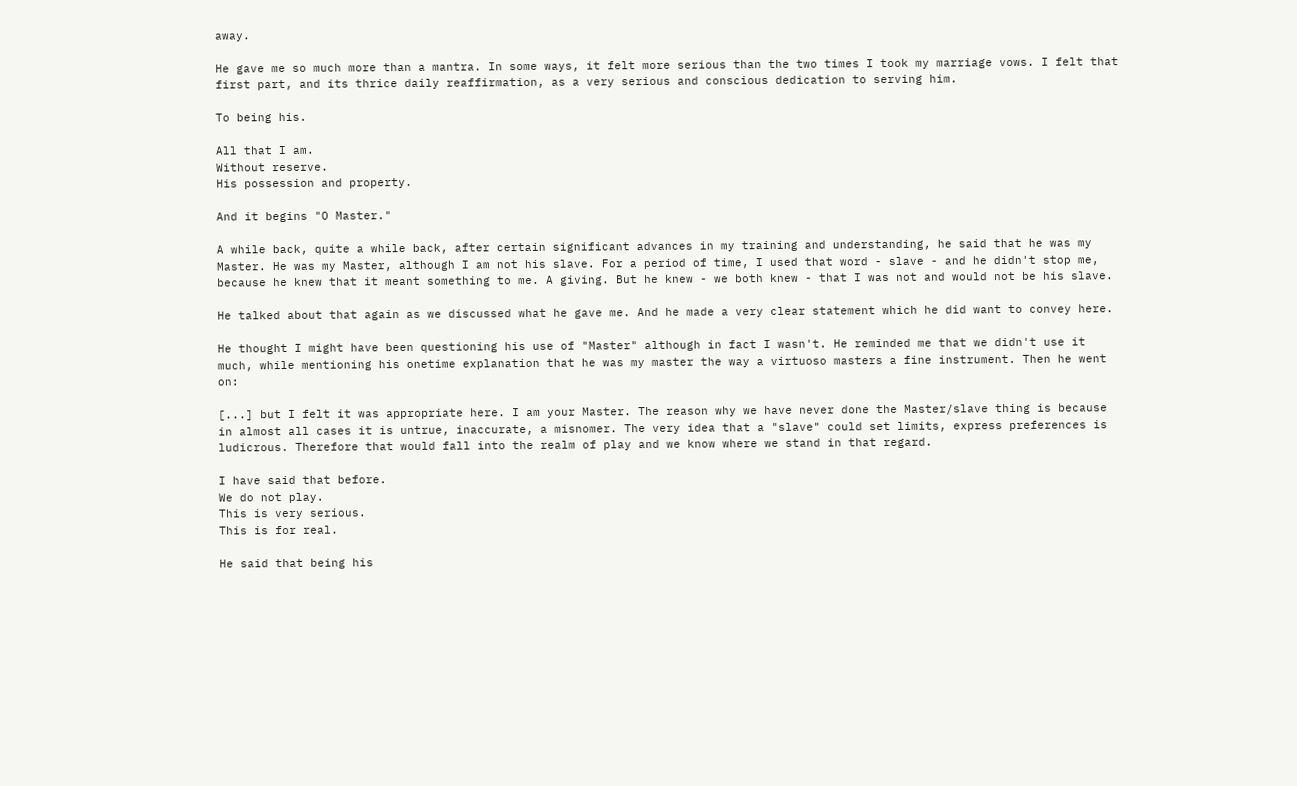away.

He gave me so much more than a mantra. In some ways, it felt more serious than the two times I took my marriage vows. I felt that first part, and its thrice daily reaffirmation, as a very serious and conscious dedication to serving him.

To being his.

All that I am.
Without reserve.
His possession and property.

And it begins "O Master."

A while back, quite a while back, after certain significant advances in my training and understanding, he said that he was my Master. He was my Master, although I am not his slave. For a period of time, I used that word - slave - and he didn't stop me, because he knew that it meant something to me. A giving. But he knew - we both knew - that I was not and would not be his slave.

He talked about that again as we discussed what he gave me. And he made a very clear statement which he did want to convey here.

He thought I might have been questioning his use of "Master" although in fact I wasn't. He reminded me that we didn't use it much, while mentioning his onetime explanation that he was my master the way a virtuoso masters a fine instrument. Then he went on:

[...] but I felt it was appropriate here. I am your Master. The reason why we have never done the Master/slave thing is because in almost all cases it is untrue, inaccurate, a misnomer. The very idea that a "slave" could set limits, express preferences is ludicrous. Therefore that would fall into the realm of play and we know where we stand in that regard.

I have said that before.
We do not play.
This is very serious.
This is for real.

He said that being his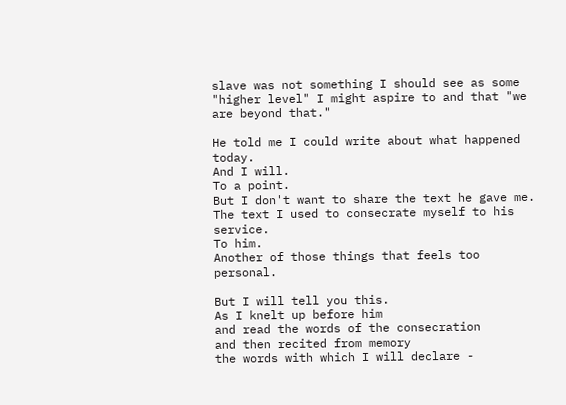slave was not something I should see as some "higher level" I might aspire to and that "we are beyond that."

He told me I could write about what happened today.
And I will.
To a point.
But I don't want to share the text he gave me.
The text I used to consecrate myself to his service.
To him.
Another of those things that feels too personal.

But I will tell you this.
As I knelt up before him
and read the words of the consecration
and then recited from memory
the words with which I will declare -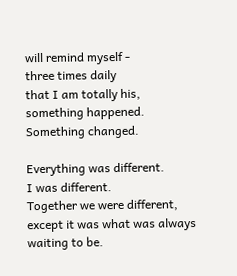will remind myself -
three times daily
that I am totally his,
something happened.
Something changed.

Everything was different.
I was different.
Together we were different,
except it was what was always waiting to be.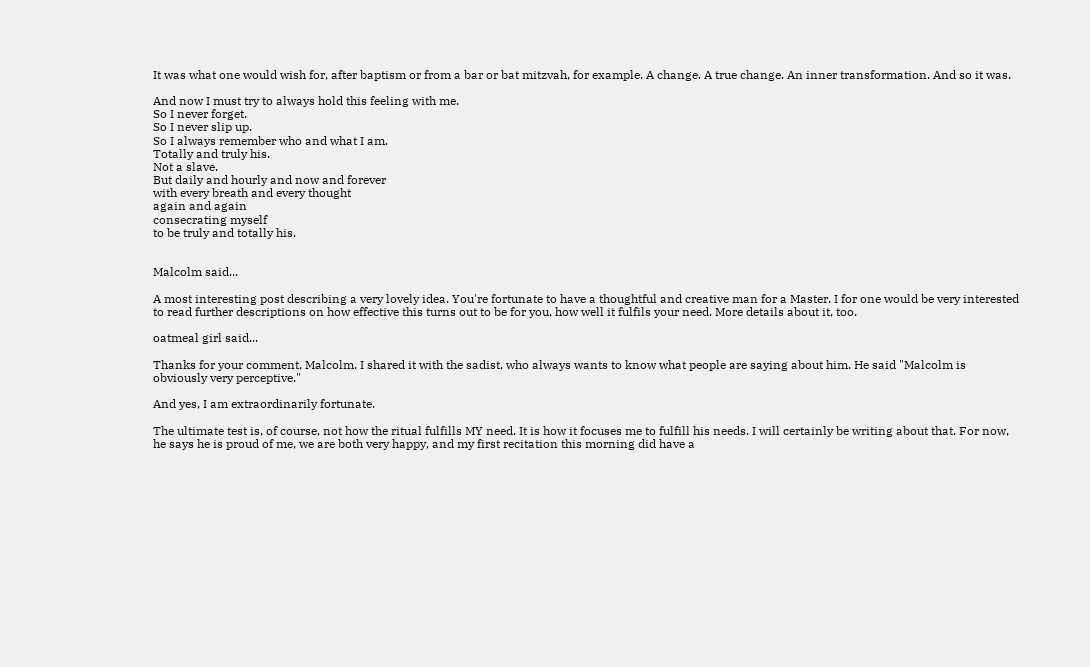It was what one would wish for, after baptism or from a bar or bat mitzvah, for example. A change. A true change. An inner transformation. And so it was.

And now I must try to always hold this feeling with me.
So I never forget.
So I never slip up.
So I always remember who and what I am.
Totally and truly his.
Not a slave.
But daily and hourly and now and forever
with every breath and every thought
again and again
consecrating myself
to be truly and totally his.


Malcolm said...

A most interesting post describing a very lovely idea. You're fortunate to have a thoughtful and creative man for a Master. I for one would be very interested to read further descriptions on how effective this turns out to be for you, how well it fulfils your need. More details about it, too.

oatmeal girl said...

Thanks for your comment, Malcolm. I shared it with the sadist, who always wants to know what people are saying about him. He said "Malcolm is obviously very perceptive."

And yes, I am extraordinarily fortunate.

The ultimate test is, of course, not how the ritual fulfills MY need. It is how it focuses me to fulfill his needs. I will certainly be writing about that. For now, he says he is proud of me, we are both very happy, and my first recitation this morning did have a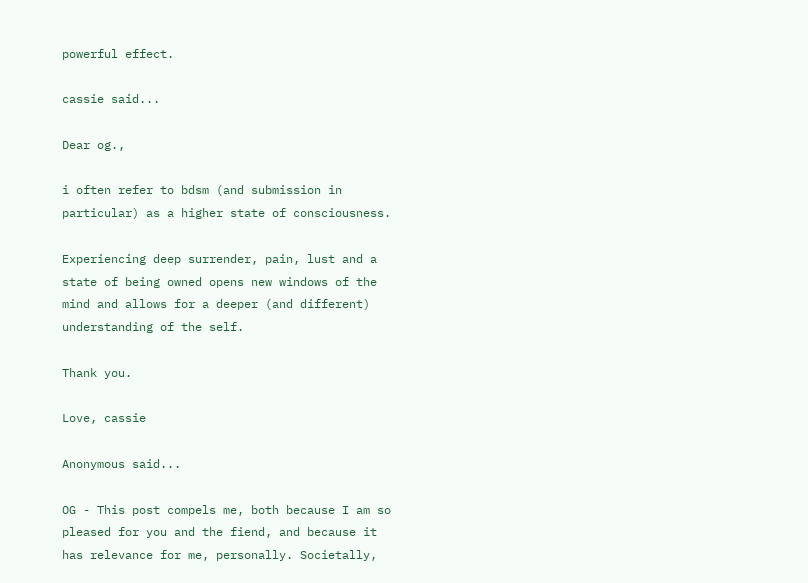powerful effect.

cassie said...

Dear og.,

i often refer to bdsm (and submission in particular) as a higher state of consciousness.

Experiencing deep surrender, pain, lust and a state of being owned opens new windows of the mind and allows for a deeper (and different) understanding of the self.

Thank you.

Love, cassie

Anonymous said...

OG - This post compels me, both because I am so pleased for you and the fiend, and because it has relevance for me, personally. Societally,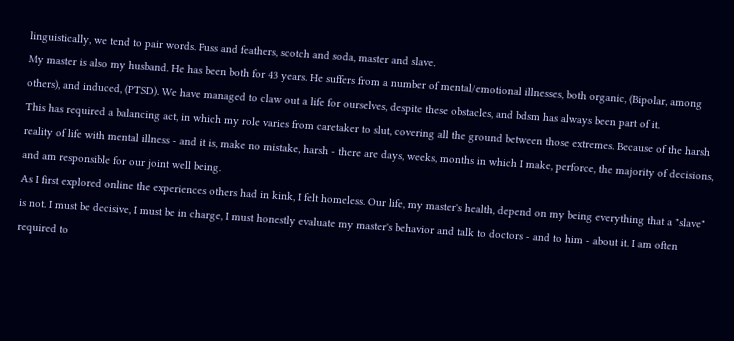linguistically, we tend to pair words. Fuss and feathers, scotch and soda, master and slave.
My master is also my husband. He has been both for 43 years. He suffers from a number of mental/emotional illnesses, both organic, (Bipolar, among others), and induced, (PTSD). We have managed to claw out a life for ourselves, despite these obstacles, and bdsm has always been part of it.
This has required a balancing act, in which my role varies from caretaker to slut, covering all the ground between those extremes. Because of the harsh reality of life with mental illness - and it is, make no mistake, harsh - there are days, weeks, months in which I make, perforce, the majority of decisions, and am responsible for our joint well being.
As I first explored online the experiences others had in kink, I felt homeless. Our life, my master's health, depend on my being everything that a "slave" is not. I must be decisive, I must be in charge, I must honestly evaluate my master's behavior and talk to doctors - and to him - about it. I am often required to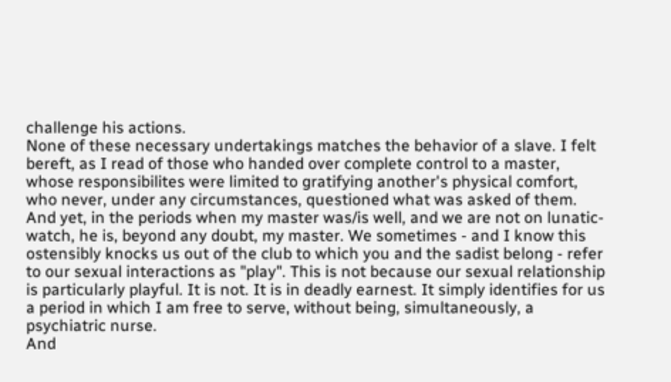challenge his actions.
None of these necessary undertakings matches the behavior of a slave. I felt bereft, as I read of those who handed over complete control to a master, whose responsibilites were limited to gratifying another's physical comfort, who never, under any circumstances, questioned what was asked of them.
And yet, in the periods when my master was/is well, and we are not on lunatic-watch, he is, beyond any doubt, my master. We sometimes - and I know this ostensibly knocks us out of the club to which you and the sadist belong - refer to our sexual interactions as "play". This is not because our sexual relationship is particularly playful. It is not. It is in deadly earnest. It simply identifies for us a period in which I am free to serve, without being, simultaneously, a psychiatric nurse.
And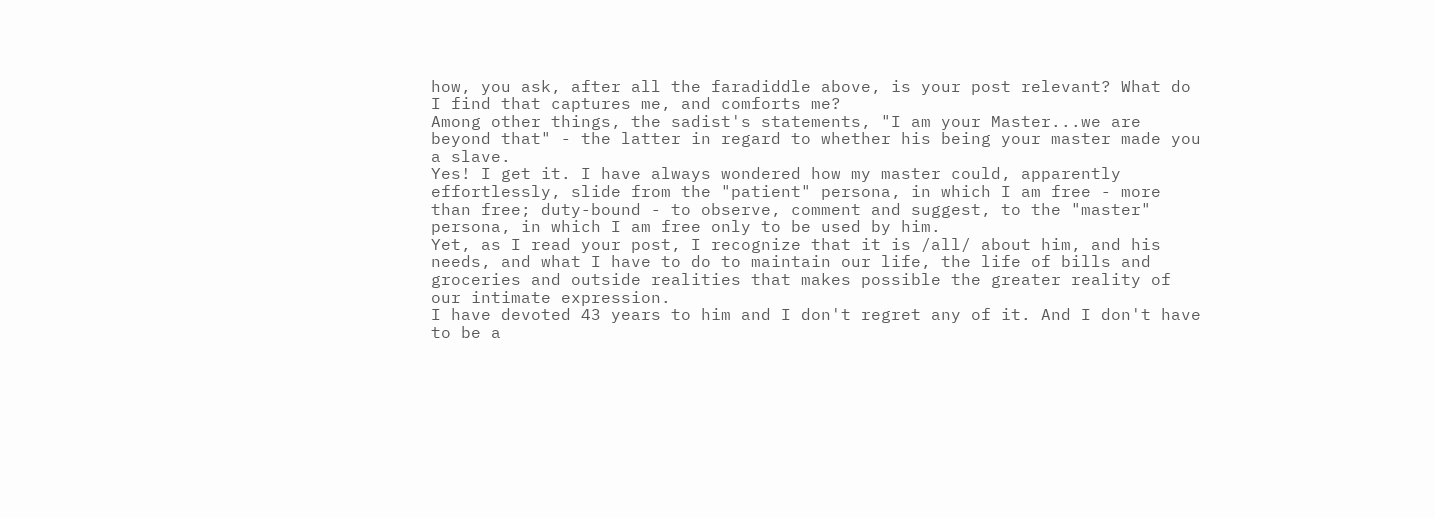how, you ask, after all the faradiddle above, is your post relevant? What do I find that captures me, and comforts me?
Among other things, the sadist's statements, "I am your Master...we are beyond that" - the latter in regard to whether his being your master made you a slave.
Yes! I get it. I have always wondered how my master could, apparently effortlessly, slide from the "patient" persona, in which I am free - more than free; duty-bound - to observe, comment and suggest, to the "master" persona, in which I am free only to be used by him.
Yet, as I read your post, I recognize that it is /all/ about him, and his needs, and what I have to do to maintain our life, the life of bills and groceries and outside realities that makes possible the greater reality of our intimate expression.
I have devoted 43 years to him and I don't regret any of it. And I don't have to be a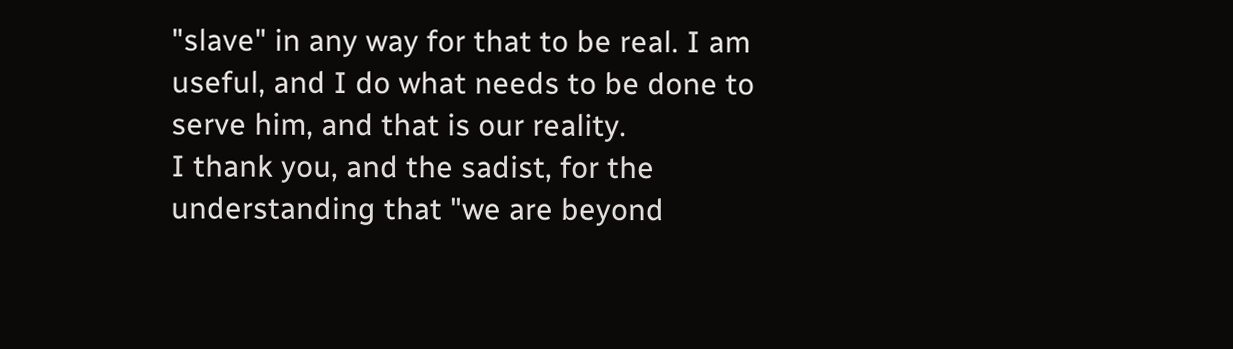"slave" in any way for that to be real. I am useful, and I do what needs to be done to serve him, and that is our reality.
I thank you, and the sadist, for the understanding that "we are beyond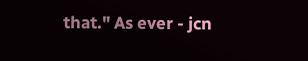that." As ever - jcn